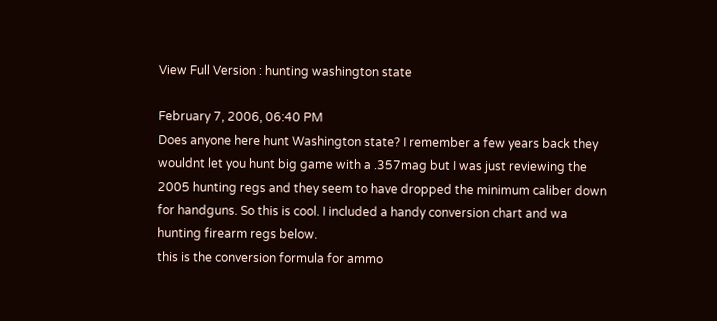View Full Version : hunting washington state

February 7, 2006, 06:40 PM
Does anyone here hunt Washington state? I remember a few years back they wouldnt let you hunt big game with a .357mag but I was just reviewing the 2005 hunting regs and they seem to have dropped the minimum caliber down for handguns. So this is cool. I included a handy conversion chart and wa hunting firearm regs below.
this is the conversion formula for ammo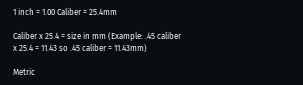1 inch = 1.00 Caliber = 25.4mm

Caliber x 25.4 = size in mm (Example: .45 caliber x 25.4 = 11.43 so .45 caliber = 11.43mm)

Metric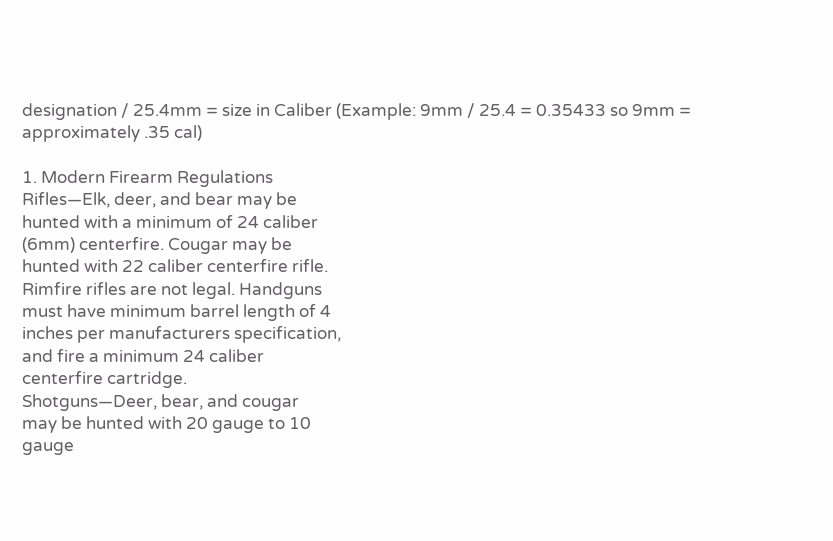designation / 25.4mm = size in Caliber (Example: 9mm / 25.4 = 0.35433 so 9mm = approximately .35 cal)

1. Modern Firearm Regulations
Rifles—Elk, deer, and bear may be
hunted with a minimum of 24 caliber
(6mm) centerfire. Cougar may be
hunted with 22 caliber centerfire rifle.
Rimfire rifles are not legal. Handguns
must have minimum barrel length of 4
inches per manufacturers specification,
and fire a minimum 24 caliber
centerfire cartridge.
Shotguns—Deer, bear, and cougar
may be hunted with 20 gauge to 10
gauge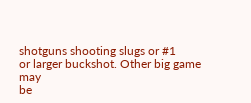shotguns shooting slugs or #1
or larger buckshot. Other big game may
be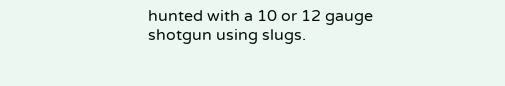hunted with a 10 or 12 gauge
shotgun using slugs.